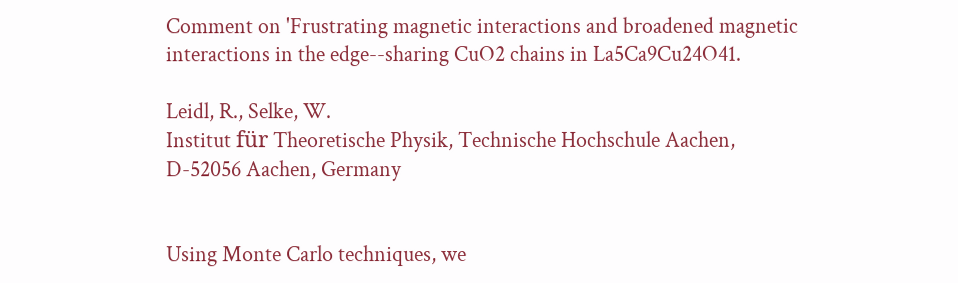Comment on 'Frustrating magnetic interactions and broadened magnetic interactions in the edge--sharing CuO2 chains in La5Ca9Cu24O41.

Leidl, R., Selke, W.
Institut für Theoretische Physik, Technische Hochschule Aachen,
D-52056 Aachen, Germany


Using Monte Carlo techniques, we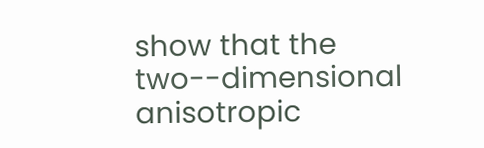show that the two--dimensional anisotropic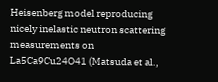Heisenberg model reproducing nicely inelastic neutron scattering measurements on La5Ca9Cu24O41 (Matsuda et al.,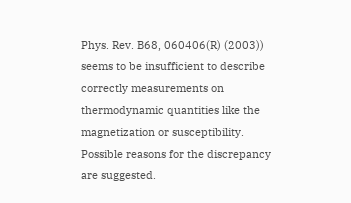Phys. Rev. B68, 060406(R) (2003)) seems to be insufficient to describe correctly measurements on thermodynamic quantities like the magnetization or susceptibility. Possible reasons for the discrepancy are suggested.